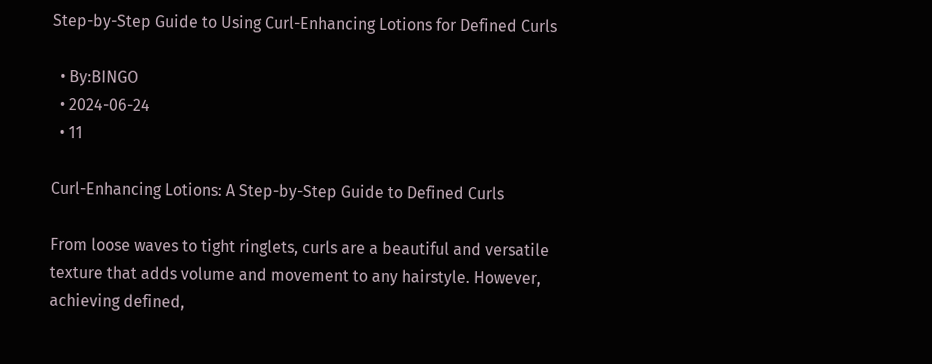Step-by-Step Guide to Using Curl-Enhancing Lotions for Defined Curls

  • By:BINGO
  • 2024-06-24
  • 11

Curl-Enhancing Lotions: A Step-by-Step Guide to Defined Curls

From loose waves to tight ringlets, curls are a beautiful and versatile texture that adds volume and movement to any hairstyle. However, achieving defined,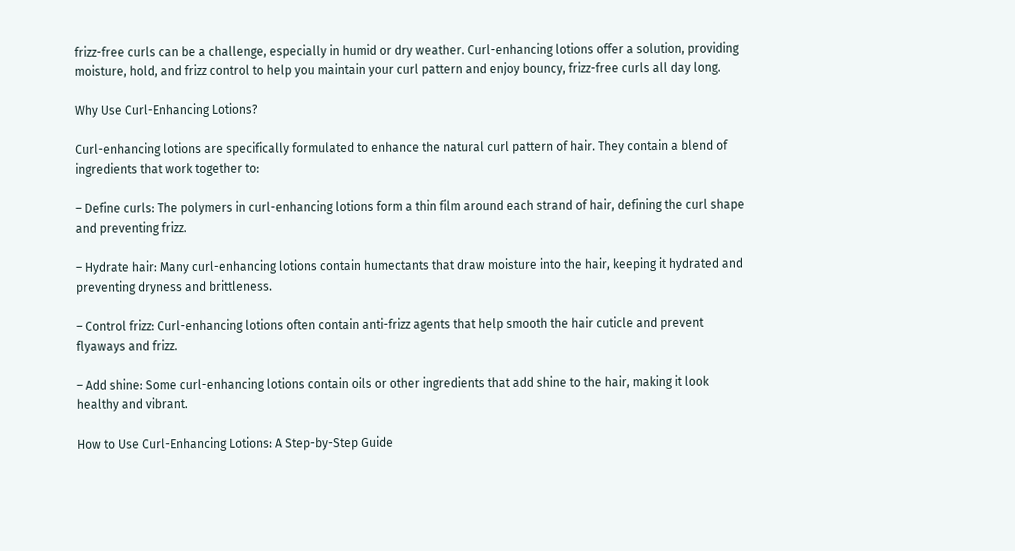frizz-free curls can be a challenge, especially in humid or dry weather. Curl-enhancing lotions offer a solution, providing moisture, hold, and frizz control to help you maintain your curl pattern and enjoy bouncy, frizz-free curls all day long.

Why Use Curl-Enhancing Lotions?

Curl-enhancing lotions are specifically formulated to enhance the natural curl pattern of hair. They contain a blend of ingredients that work together to:

– Define curls: The polymers in curl-enhancing lotions form a thin film around each strand of hair, defining the curl shape and preventing frizz.

– Hydrate hair: Many curl-enhancing lotions contain humectants that draw moisture into the hair, keeping it hydrated and preventing dryness and brittleness.

– Control frizz: Curl-enhancing lotions often contain anti-frizz agents that help smooth the hair cuticle and prevent flyaways and frizz.

– Add shine: Some curl-enhancing lotions contain oils or other ingredients that add shine to the hair, making it look healthy and vibrant.

How to Use Curl-Enhancing Lotions: A Step-by-Step Guide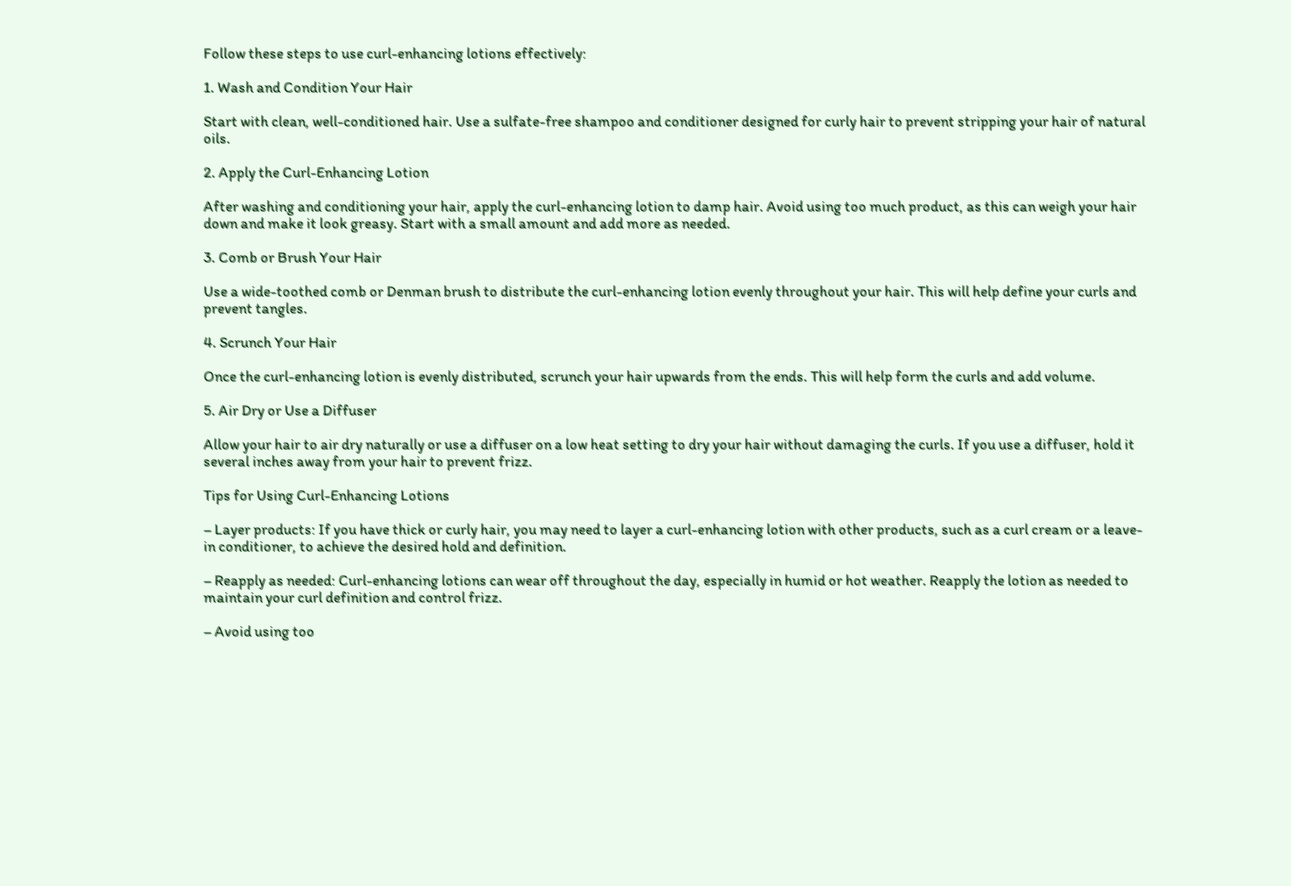Follow these steps to use curl-enhancing lotions effectively:

1. Wash and Condition Your Hair

Start with clean, well-conditioned hair. Use a sulfate-free shampoo and conditioner designed for curly hair to prevent stripping your hair of natural oils.

2. Apply the Curl-Enhancing Lotion

After washing and conditioning your hair, apply the curl-enhancing lotion to damp hair. Avoid using too much product, as this can weigh your hair down and make it look greasy. Start with a small amount and add more as needed.

3. Comb or Brush Your Hair

Use a wide-toothed comb or Denman brush to distribute the curl-enhancing lotion evenly throughout your hair. This will help define your curls and prevent tangles.

4. Scrunch Your Hair

Once the curl-enhancing lotion is evenly distributed, scrunch your hair upwards from the ends. This will help form the curls and add volume.

5. Air Dry or Use a Diffuser

Allow your hair to air dry naturally or use a diffuser on a low heat setting to dry your hair without damaging the curls. If you use a diffuser, hold it several inches away from your hair to prevent frizz.

Tips for Using Curl-Enhancing Lotions

– Layer products: If you have thick or curly hair, you may need to layer a curl-enhancing lotion with other products, such as a curl cream or a leave-in conditioner, to achieve the desired hold and definition.

– Reapply as needed: Curl-enhancing lotions can wear off throughout the day, especially in humid or hot weather. Reapply the lotion as needed to maintain your curl definition and control frizz.

– Avoid using too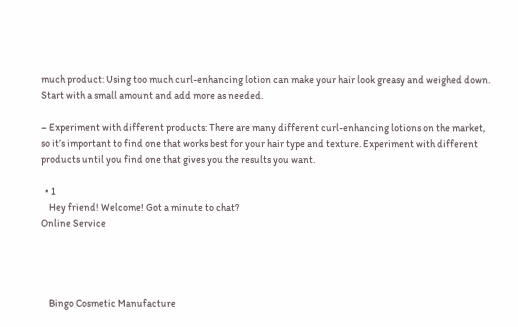much product: Using too much curl-enhancing lotion can make your hair look greasy and weighed down. Start with a small amount and add more as needed.

– Experiment with different products: There are many different curl-enhancing lotions on the market, so it’s important to find one that works best for your hair type and texture. Experiment with different products until you find one that gives you the results you want.

  • 1
    Hey friend! Welcome! Got a minute to chat?
Online Service




    Bingo Cosmetic Manufacture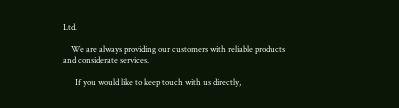Ltd.

    We are always providing our customers with reliable products and considerate services.

      If you would like to keep touch with us directly,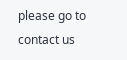please go to contact us